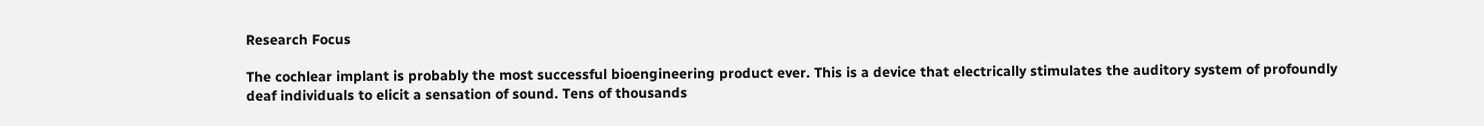Research Focus

The cochlear implant is probably the most successful bioengineering product ever. This is a device that electrically stimulates the auditory system of profoundly deaf individuals to elicit a sensation of sound. Tens of thousands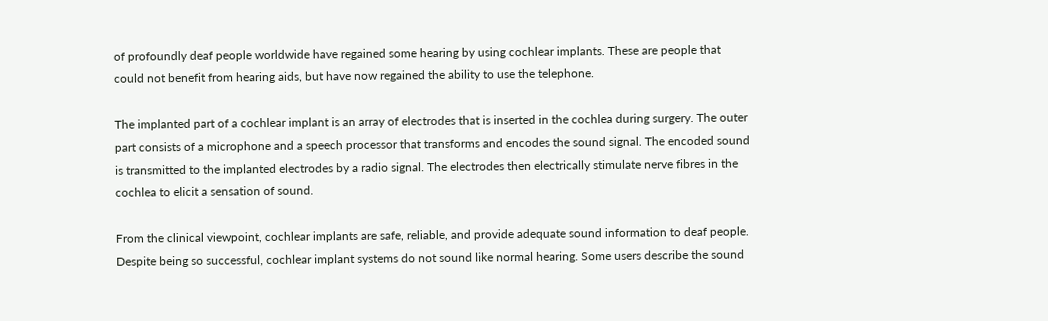of profoundly deaf people worldwide have regained some hearing by using cochlear implants. These are people that could not benefit from hearing aids, but have now regained the ability to use the telephone.

The implanted part of a cochlear implant is an array of electrodes that is inserted in the cochlea during surgery. The outer part consists of a microphone and a speech processor that transforms and encodes the sound signal. The encoded sound is transmitted to the implanted electrodes by a radio signal. The electrodes then electrically stimulate nerve fibres in the cochlea to elicit a sensation of sound.

From the clinical viewpoint, cochlear implants are safe, reliable, and provide adequate sound information to deaf people. Despite being so successful, cochlear implant systems do not sound like normal hearing. Some users describe the sound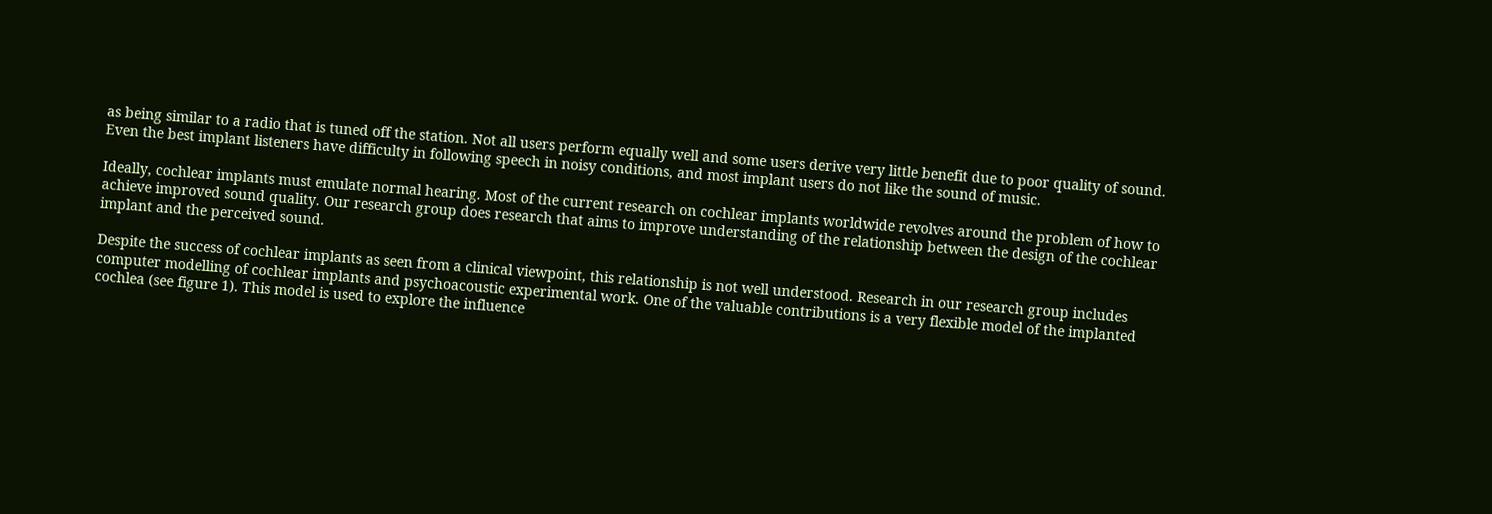as being similar to a radio that is tuned off the station. Not all users perform equally well and some users derive very little benefit due to poor quality of sound. Even the best implant listeners have difficulty in following speech in noisy conditions, and most implant users do not like the sound of music.

Ideally, cochlear implants must emulate normal hearing. Most of the current research on cochlear implants worldwide revolves around the problem of how to achieve improved sound quality. Our research group does research that aims to improve understanding of the relationship between the design of the cochlear implant and the perceived sound.

Despite the success of cochlear implants as seen from a clinical viewpoint, this relationship is not well understood. Research in our research group includes computer modelling of cochlear implants and psychoacoustic experimental work. One of the valuable contributions is a very flexible model of the implanted cochlea (see figure 1). This model is used to explore the influence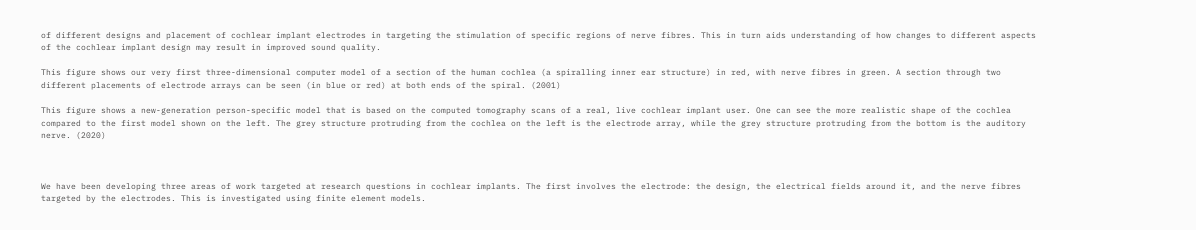of different designs and placement of cochlear implant electrodes in targeting the stimulation of specific regions of nerve fibres. This in turn aids understanding of how changes to different aspects of the cochlear implant design may result in improved sound quality.

This figure shows our very first three-dimensional computer model of a section of the human cochlea (a spiralling inner ear structure) in red, with nerve fibres in green. A section through two different placements of electrode arrays can be seen (in blue or red) at both ends of the spiral. (2001)

This figure shows a new-generation person-specific model that is based on the computed tomography scans of a real, live cochlear implant user. One can see the more realistic shape of the cochlea compared to the first model shown on the left. The grey structure protruding from the cochlea on the left is the electrode array, while the grey structure protruding from the bottom is the auditory nerve. (2020)



We have been developing three areas of work targeted at research questions in cochlear implants. The first involves the electrode: the design, the electrical fields around it, and the nerve fibres targeted by the electrodes. This is investigated using finite element models.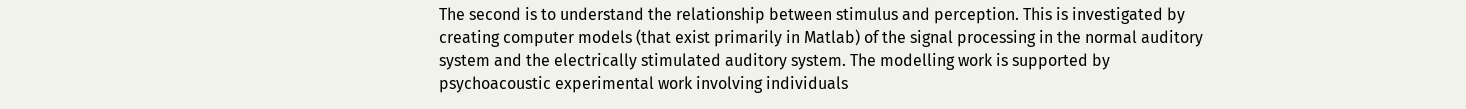The second is to understand the relationship between stimulus and perception. This is investigated by creating computer models (that exist primarily in Matlab) of the signal processing in the normal auditory system and the electrically stimulated auditory system. The modelling work is supported by psychoacoustic experimental work involving individuals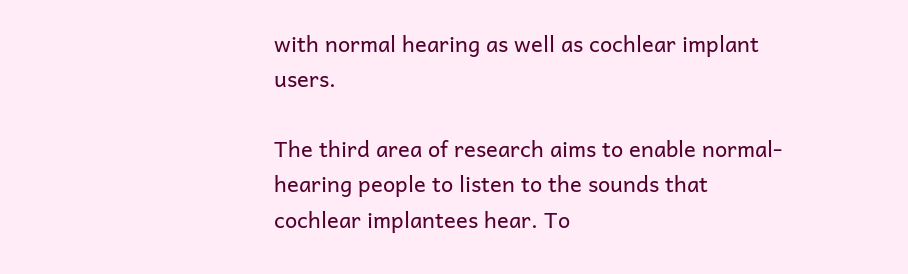with normal hearing as well as cochlear implant users.

The third area of research aims to enable normal-hearing people to listen to the sounds that cochlear implantees hear. To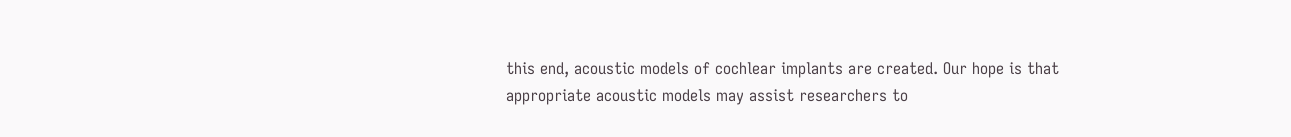this end, acoustic models of cochlear implants are created. Our hope is that appropriate acoustic models may assist researchers to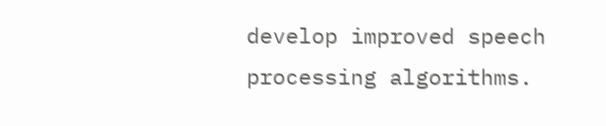develop improved speech processing algorithms.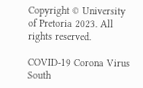Copyright © University of Pretoria 2023. All rights reserved.

COVID-19 Corona Virus South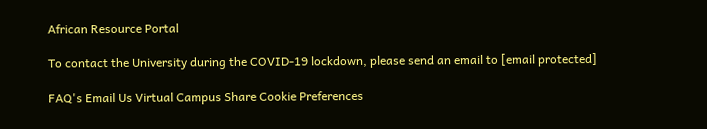African Resource Portal

To contact the University during the COVID-19 lockdown, please send an email to [email protected]

FAQ's Email Us Virtual Campus Share Cookie Preferences